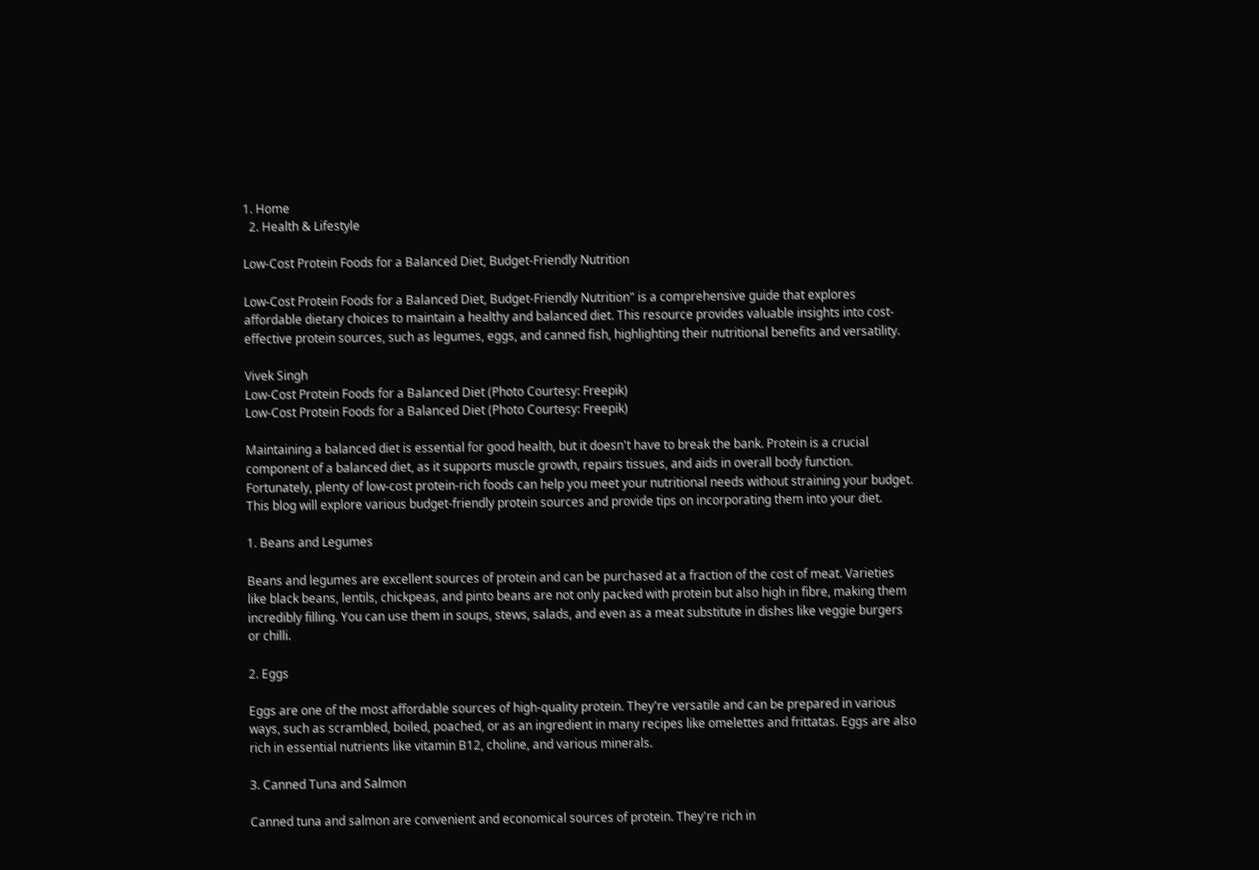1. Home
  2. Health & Lifestyle

Low-Cost Protein Foods for a Balanced Diet, Budget-Friendly Nutrition

Low-Cost Protein Foods for a Balanced Diet, Budget-Friendly Nutrition" is a comprehensive guide that explores affordable dietary choices to maintain a healthy and balanced diet. This resource provides valuable insights into cost-effective protein sources, such as legumes, eggs, and canned fish, highlighting their nutritional benefits and versatility.

Vivek Singh
Low-Cost Protein Foods for a Balanced Diet (Photo Courtesy: Freepik)
Low-Cost Protein Foods for a Balanced Diet (Photo Courtesy: Freepik)

Maintaining a balanced diet is essential for good health, but it doesn't have to break the bank. Protein is a crucial component of a balanced diet, as it supports muscle growth, repairs tissues, and aids in overall body function. Fortunately, plenty of low-cost protein-rich foods can help you meet your nutritional needs without straining your budget. This blog will explore various budget-friendly protein sources and provide tips on incorporating them into your diet.

1. Beans and Legumes

Beans and legumes are excellent sources of protein and can be purchased at a fraction of the cost of meat. Varieties like black beans, lentils, chickpeas, and pinto beans are not only packed with protein but also high in fibre, making them incredibly filling. You can use them in soups, stews, salads, and even as a meat substitute in dishes like veggie burgers or chilli.

2. Eggs

Eggs are one of the most affordable sources of high-quality protein. They're versatile and can be prepared in various ways, such as scrambled, boiled, poached, or as an ingredient in many recipes like omelettes and frittatas. Eggs are also rich in essential nutrients like vitamin B12, choline, and various minerals.

3. Canned Tuna and Salmon

Canned tuna and salmon are convenient and economical sources of protein. They're rich in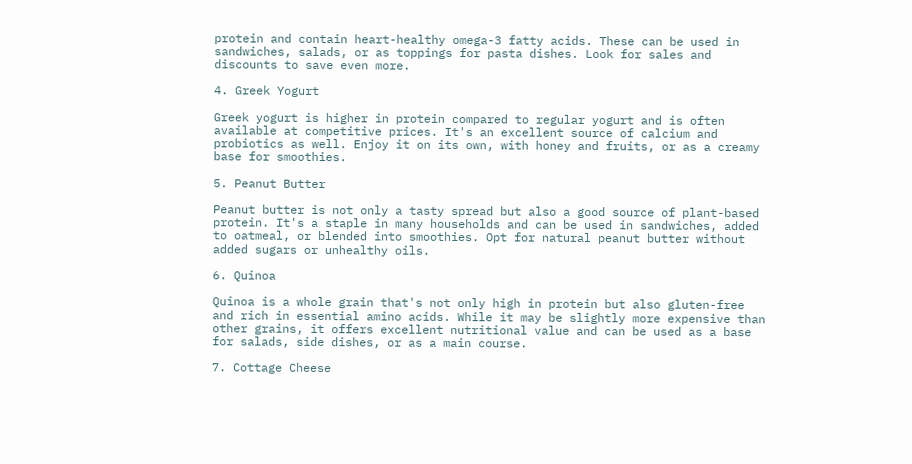protein and contain heart-healthy omega-3 fatty acids. These can be used in sandwiches, salads, or as toppings for pasta dishes. Look for sales and discounts to save even more.

4. Greek Yogurt

Greek yogurt is higher in protein compared to regular yogurt and is often available at competitive prices. It's an excellent source of calcium and probiotics as well. Enjoy it on its own, with honey and fruits, or as a creamy base for smoothies.

5. Peanut Butter

Peanut butter is not only a tasty spread but also a good source of plant-based protein. It's a staple in many households and can be used in sandwiches, added to oatmeal, or blended into smoothies. Opt for natural peanut butter without added sugars or unhealthy oils.

6. Quinoa

Quinoa is a whole grain that's not only high in protein but also gluten-free and rich in essential amino acids. While it may be slightly more expensive than other grains, it offers excellent nutritional value and can be used as a base for salads, side dishes, or as a main course.

7. Cottage Cheese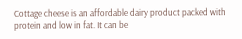Cottage cheese is an affordable dairy product packed with protein and low in fat. It can be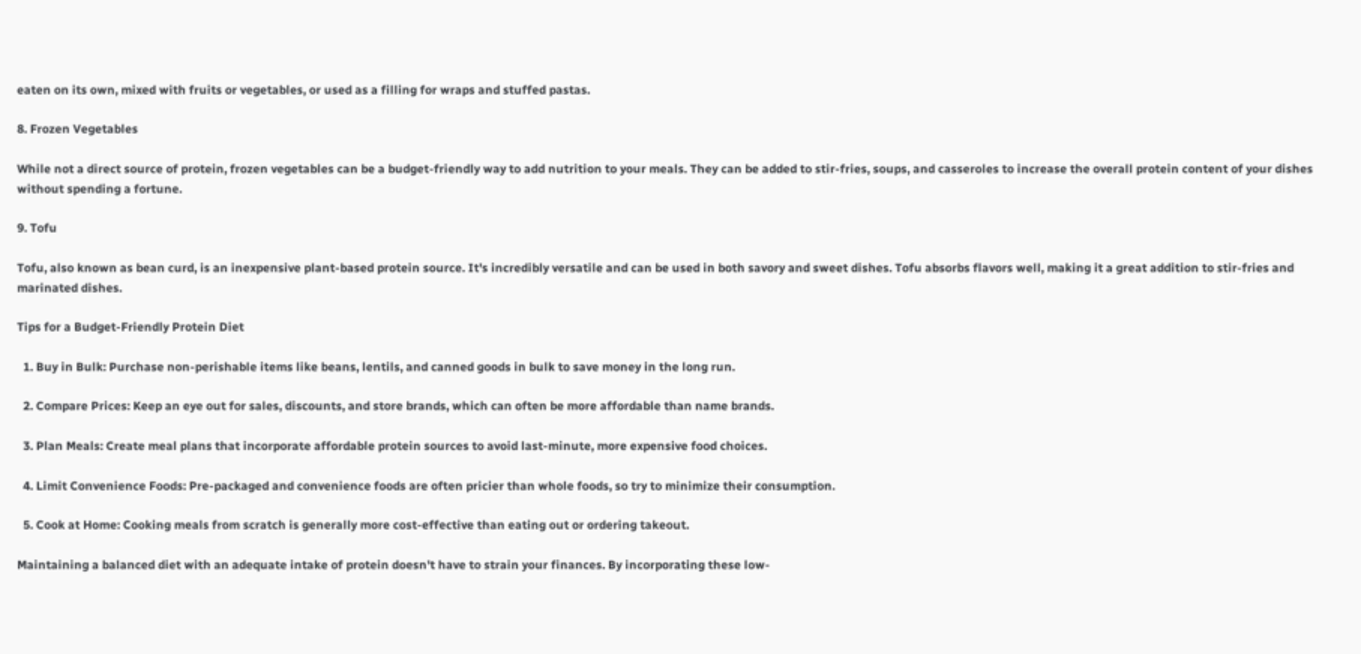eaten on its own, mixed with fruits or vegetables, or used as a filling for wraps and stuffed pastas.

8. Frozen Vegetables

While not a direct source of protein, frozen vegetables can be a budget-friendly way to add nutrition to your meals. They can be added to stir-fries, soups, and casseroles to increase the overall protein content of your dishes without spending a fortune.

9. Tofu

Tofu, also known as bean curd, is an inexpensive plant-based protein source. It's incredibly versatile and can be used in both savory and sweet dishes. Tofu absorbs flavors well, making it a great addition to stir-fries and marinated dishes.

Tips for a Budget-Friendly Protein Diet

  1. Buy in Bulk: Purchase non-perishable items like beans, lentils, and canned goods in bulk to save money in the long run.

  2. Compare Prices: Keep an eye out for sales, discounts, and store brands, which can often be more affordable than name brands.

  3. Plan Meals: Create meal plans that incorporate affordable protein sources to avoid last-minute, more expensive food choices.

  4. Limit Convenience Foods: Pre-packaged and convenience foods are often pricier than whole foods, so try to minimize their consumption.

  5. Cook at Home: Cooking meals from scratch is generally more cost-effective than eating out or ordering takeout.

Maintaining a balanced diet with an adequate intake of protein doesn't have to strain your finances. By incorporating these low-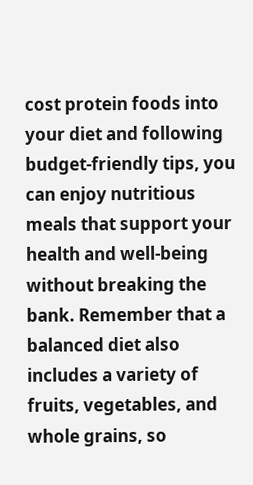cost protein foods into your diet and following budget-friendly tips, you can enjoy nutritious meals that support your health and well-being without breaking the bank. Remember that a balanced diet also includes a variety of fruits, vegetables, and whole grains, so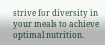strive for diversity in your meals to achieve optimal nutrition.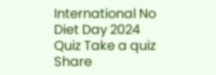International No Diet Day 2024 Quiz Take a quiz
Share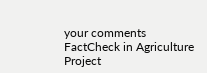your comments
FactCheck in Agriculture Project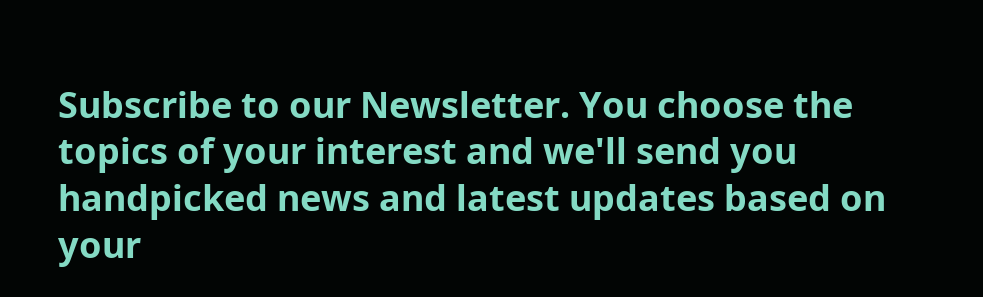Subscribe to our Newsletter. You choose the topics of your interest and we'll send you handpicked news and latest updates based on your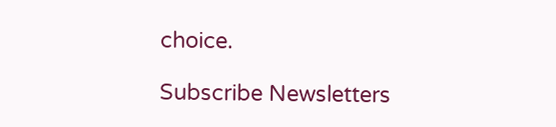choice.

Subscribe Newsletters